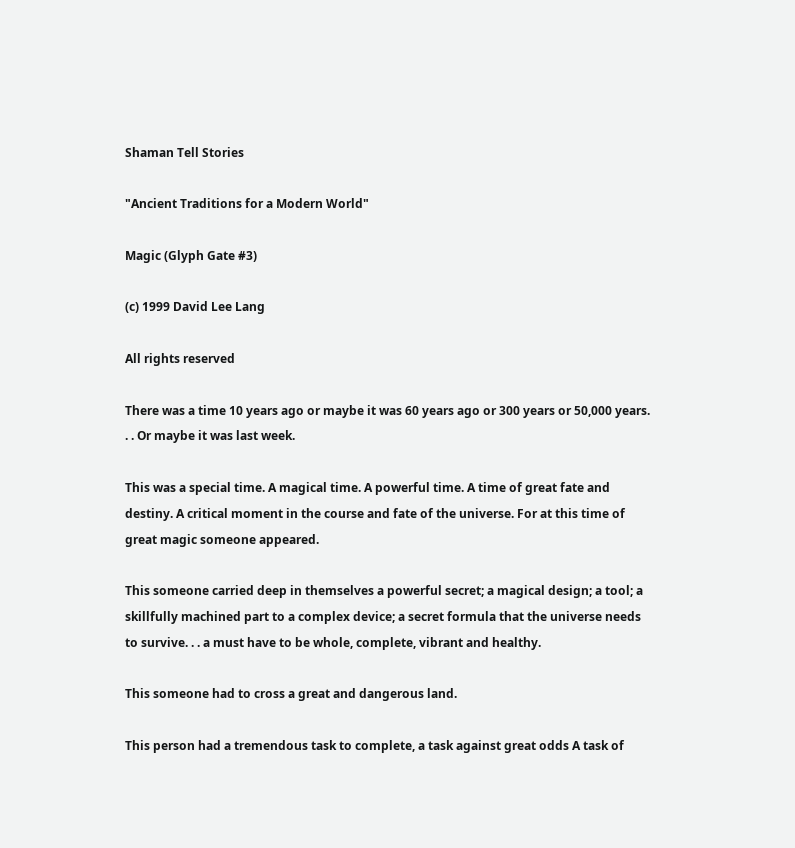Shaman Tell Stories

"Ancient Traditions for a Modern World"

Magic (Glyph Gate #3)

(c) 1999 David Lee Lang

All rights reserved

There was a time 10 years ago or maybe it was 60 years ago or 300 years or 50,000 years. . . Or maybe it was last week.

This was a special time. A magical time. A powerful time. A time of great fate and destiny. A critical moment in the course and fate of the universe. For at this time of great magic someone appeared.

This someone carried deep in themselves a powerful secret; a magical design; a tool; a skillfully machined part to a complex device; a secret formula that the universe needs to survive. . . a must have to be whole, complete, vibrant and healthy.

This someone had to cross a great and dangerous land.

This person had a tremendous task to complete, a task against great odds A task of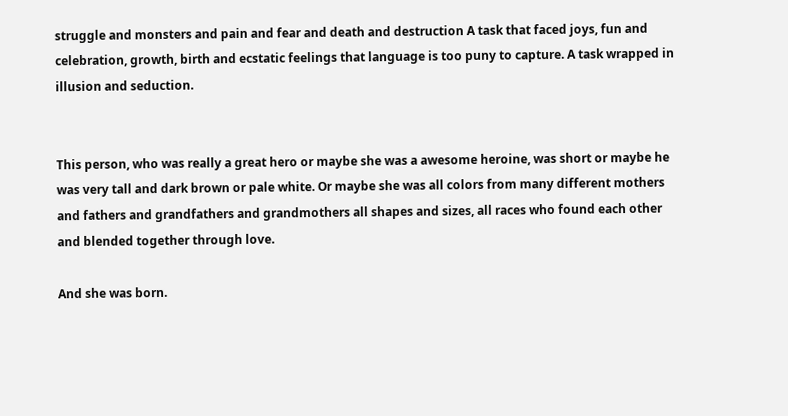struggle and monsters and pain and fear and death and destruction A task that faced joys, fun and celebration, growth, birth and ecstatic feelings that language is too puny to capture. A task wrapped in illusion and seduction.


This person, who was really a great hero or maybe she was a awesome heroine, was short or maybe he was very tall and dark brown or pale white. Or maybe she was all colors from many different mothers and fathers and grandfathers and grandmothers all shapes and sizes, all races who found each other and blended together through love.

And she was born.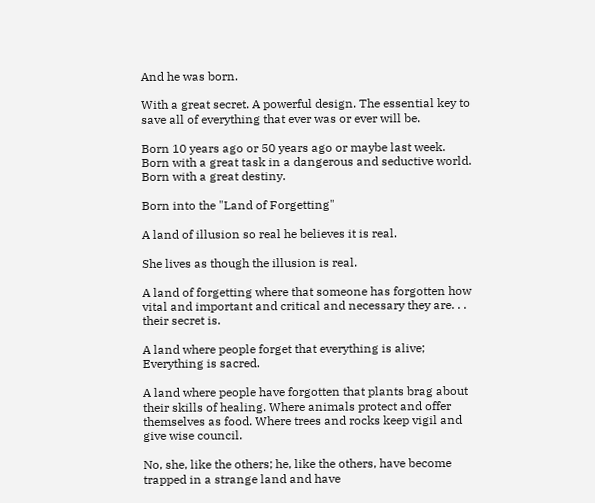And he was born.

With a great secret. A powerful design. The essential key to save all of everything that ever was or ever will be.

Born 10 years ago or 50 years ago or maybe last week. Born with a great task in a dangerous and seductive world. Born with a great destiny.

Born into the "Land of Forgetting"

A land of illusion so real he believes it is real.

She lives as though the illusion is real.

A land of forgetting where that someone has forgotten how vital and important and critical and necessary they are. . . their secret is.

A land where people forget that everything is alive; Everything is sacred.

A land where people have forgotten that plants brag about their skills of healing. Where animals protect and offer themselves as food. Where trees and rocks keep vigil and give wise council.

No, she, like the others; he, like the others, have become trapped in a strange land and have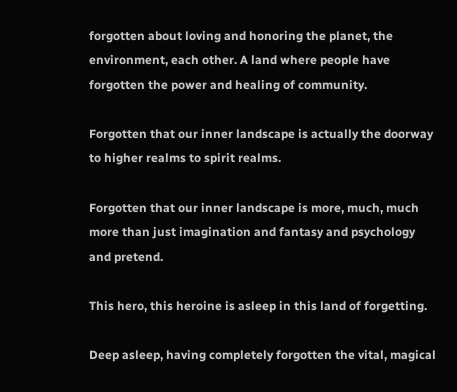forgotten about loving and honoring the planet, the environment, each other. A land where people have forgotten the power and healing of community.

Forgotten that our inner landscape is actually the doorway to higher realms to spirit realms.

Forgotten that our inner landscape is more, much, much more than just imagination and fantasy and psychology and pretend.

This hero, this heroine is asleep in this land of forgetting.

Deep asleep, having completely forgotten the vital, magical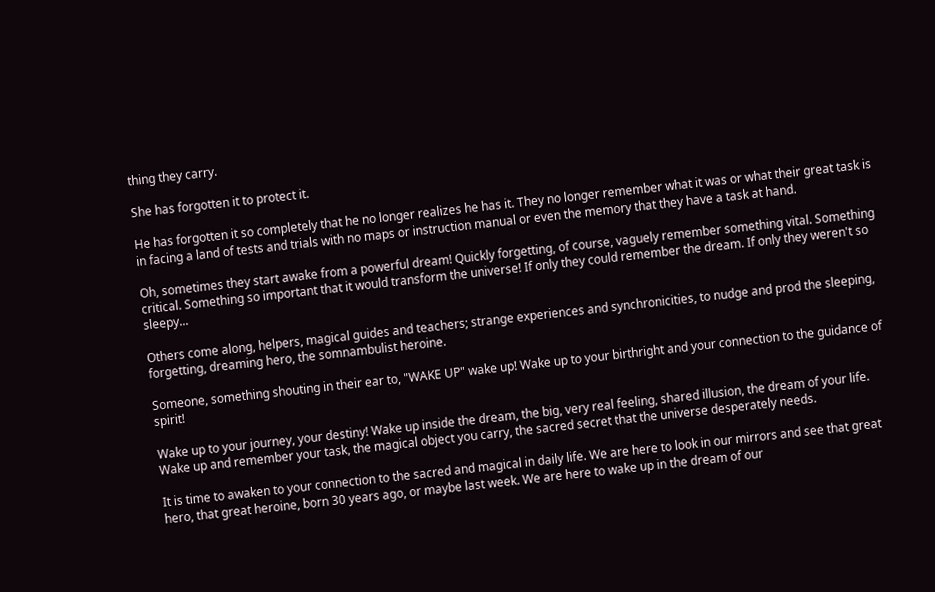thing they carry.

She has forgotten it to protect it.

He has forgotten it so completely that he no longer realizes he has it. They no longer remember what it was or what their great task is in facing a land of tests and trials with no maps or instruction manual or even the memory that they have a task at hand.

Oh, sometimes they start awake from a powerful dream! Quickly forgetting, of course, vaguely remember something vital. Something critical. Something so important that it would transform the universe! If only they could remember the dream. If only they weren't so sleepy...

Others come along, helpers, magical guides and teachers; strange experiences and synchronicities, to nudge and prod the sleeping, forgetting, dreaming hero, the somnambulist heroine.

Someone, something shouting in their ear to, "WAKE UP" wake up! Wake up to your birthright and your connection to the guidance of spirit!

Wake up to your journey, your destiny! Wake up inside the dream, the big, very real feeling, shared illusion, the dream of your life. Wake up and remember your task, the magical object you carry, the sacred secret that the universe desperately needs.

It is time to awaken to your connection to the sacred and magical in daily life. We are here to look in our mirrors and see that great hero, that great heroine, born 30 years ago, or maybe last week. We are here to wake up in the dream of our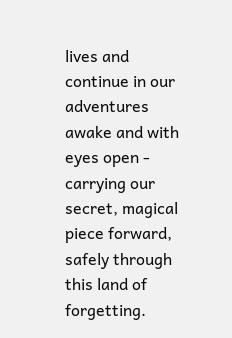lives and continue in our adventures awake and with eyes open - carrying our secret, magical piece forward, safely through this land of forgetting.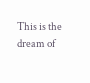This is the dream of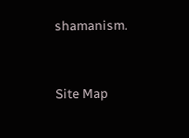shamanism.


Site Map